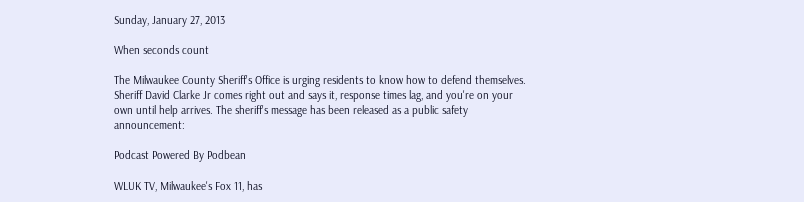Sunday, January 27, 2013

When seconds count

The Milwaukee County Sheriff's Office is urging residents to know how to defend themselves. Sheriff David Clarke Jr comes right out and says it, response times lag, and you're on your own until help arrives. The sheriff's message has been released as a public safety announcement:

Podcast Powered By Podbean

WLUK TV, Milwaukee's Fox 11, has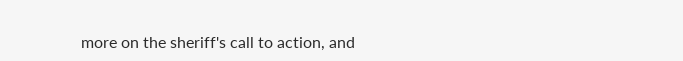more on the sheriff's call to action, and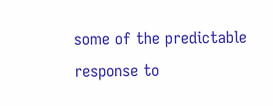some of the predictable response to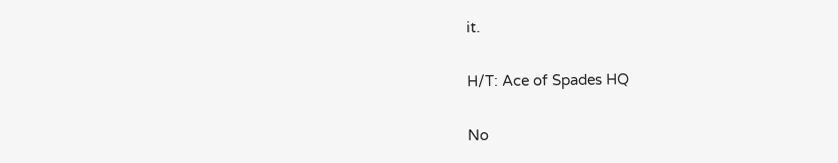it.

H/T: Ace of Spades HQ

No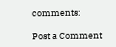comments:

Post a Comment